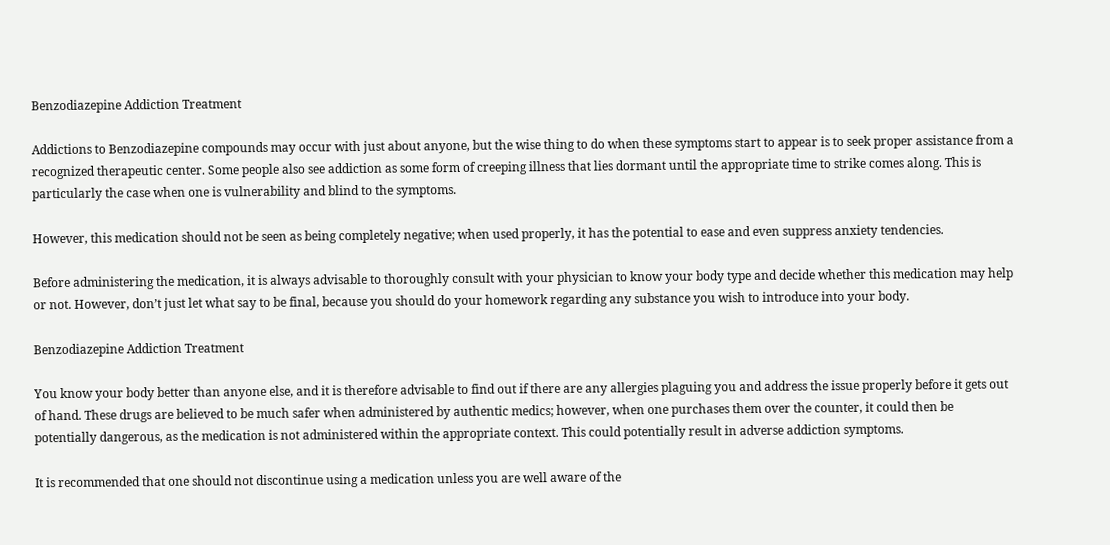Benzodiazepine Addiction Treatment

Addictions to Benzodiazepine compounds may occur with just about anyone, but the wise thing to do when these symptoms start to appear is to seek proper assistance from a recognized therapeutic center. Some people also see addiction as some form of creeping illness that lies dormant until the appropriate time to strike comes along. This is particularly the case when one is vulnerability and blind to the symptoms.

However, this medication should not be seen as being completely negative; when used properly, it has the potential to ease and even suppress anxiety tendencies.

Before administering the medication, it is always advisable to thoroughly consult with your physician to know your body type and decide whether this medication may help or not. However, don’t just let what say to be final, because you should do your homework regarding any substance you wish to introduce into your body.

Benzodiazepine Addiction Treatment

You know your body better than anyone else, and it is therefore advisable to find out if there are any allergies plaguing you and address the issue properly before it gets out of hand. These drugs are believed to be much safer when administered by authentic medics; however, when one purchases them over the counter, it could then be potentially dangerous, as the medication is not administered within the appropriate context. This could potentially result in adverse addiction symptoms.

It is recommended that one should not discontinue using a medication unless you are well aware of the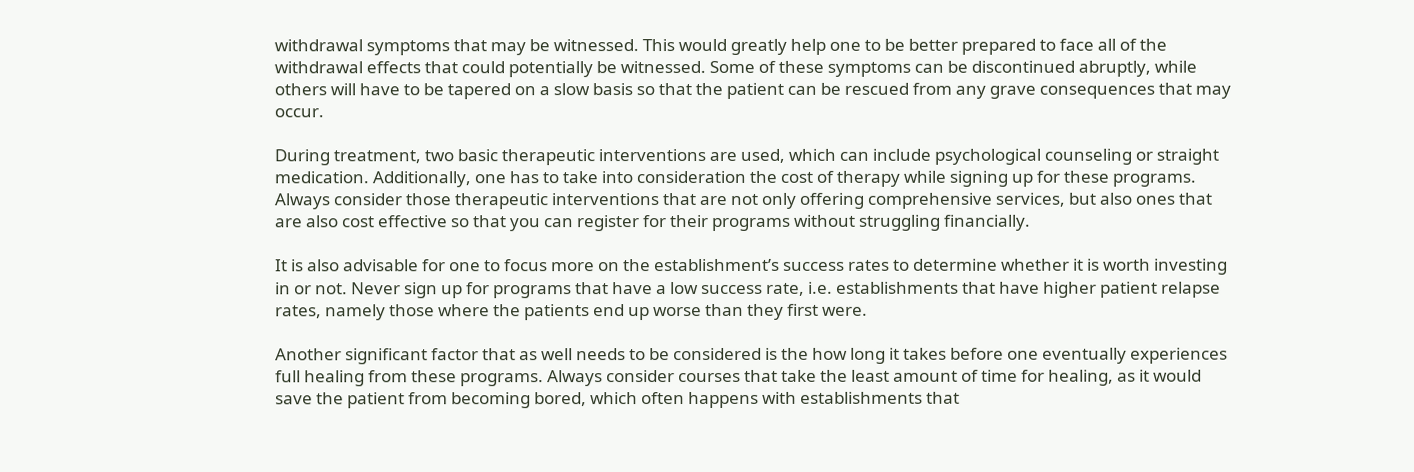withdrawal symptoms that may be witnessed. This would greatly help one to be better prepared to face all of the withdrawal effects that could potentially be witnessed. Some of these symptoms can be discontinued abruptly, while others will have to be tapered on a slow basis so that the patient can be rescued from any grave consequences that may occur.

During treatment, two basic therapeutic interventions are used, which can include psychological counseling or straight medication. Additionally, one has to take into consideration the cost of therapy while signing up for these programs. Always consider those therapeutic interventions that are not only offering comprehensive services, but also ones that are also cost effective so that you can register for their programs without struggling financially.

It is also advisable for one to focus more on the establishment’s success rates to determine whether it is worth investing in or not. Never sign up for programs that have a low success rate, i.e. establishments that have higher patient relapse rates, namely those where the patients end up worse than they first were.

Another significant factor that as well needs to be considered is the how long it takes before one eventually experiences full healing from these programs. Always consider courses that take the least amount of time for healing, as it would save the patient from becoming bored, which often happens with establishments that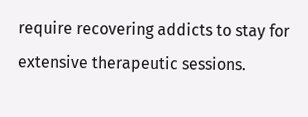require recovering addicts to stay for extensive therapeutic sessions.